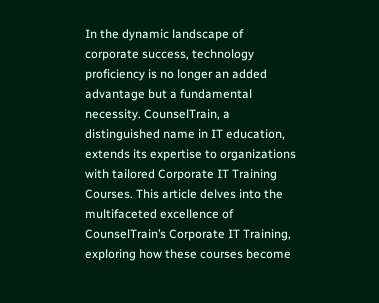In the dynamic landscape of corporate success, technology proficiency is no longer an added advantage but a fundamental necessity. CounselTrain, a distinguished name in IT education, extends its expertise to organizations with tailored Corporate IT Training Courses. This article delves into the multifaceted excellence of CounselTrain’s Corporate IT Training, exploring how these courses become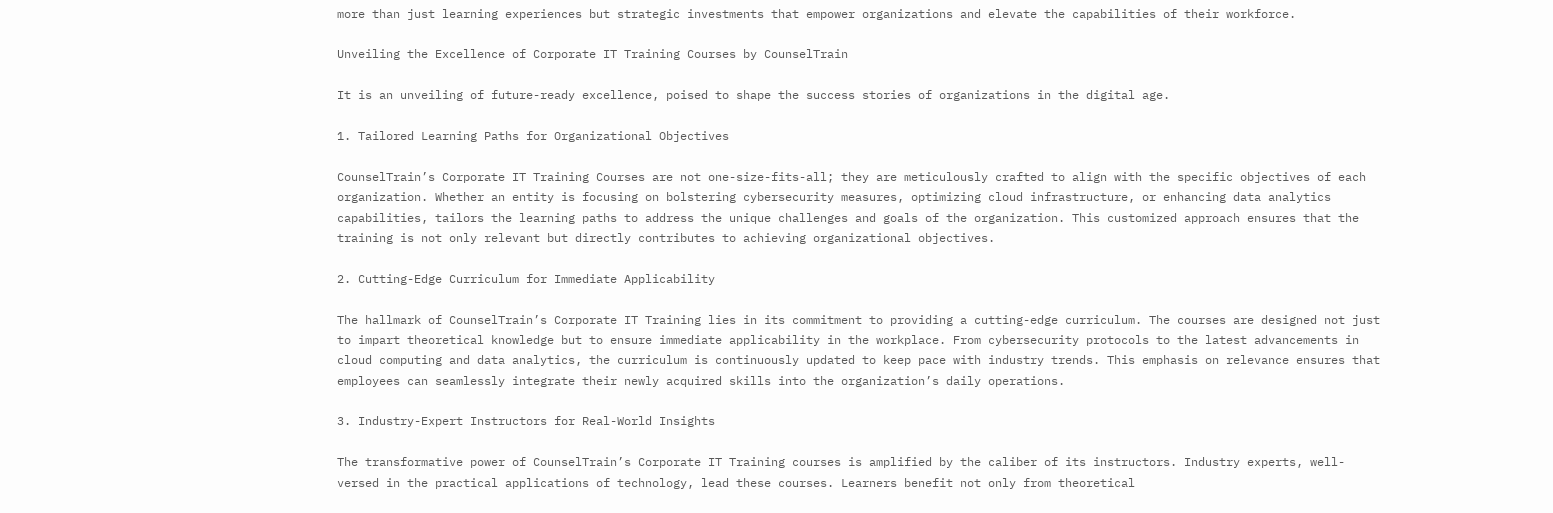more than just learning experiences but strategic investments that empower organizations and elevate the capabilities of their workforce.

Unveiling the Excellence of Corporate IT Training Courses by CounselTrain

It is an unveiling of future-ready excellence, poised to shape the success stories of organizations in the digital age.

1. Tailored Learning Paths for Organizational Objectives

CounselTrain’s Corporate IT Training Courses are not one-size-fits-all; they are meticulously crafted to align with the specific objectives of each organization. Whether an entity is focusing on bolstering cybersecurity measures, optimizing cloud infrastructure, or enhancing data analytics capabilities, tailors the learning paths to address the unique challenges and goals of the organization. This customized approach ensures that the training is not only relevant but directly contributes to achieving organizational objectives.

2. Cutting-Edge Curriculum for Immediate Applicability

The hallmark of CounselTrain’s Corporate IT Training lies in its commitment to providing a cutting-edge curriculum. The courses are designed not just to impart theoretical knowledge but to ensure immediate applicability in the workplace. From cybersecurity protocols to the latest advancements in cloud computing and data analytics, the curriculum is continuously updated to keep pace with industry trends. This emphasis on relevance ensures that employees can seamlessly integrate their newly acquired skills into the organization’s daily operations.

3. Industry-Expert Instructors for Real-World Insights

The transformative power of CounselTrain’s Corporate IT Training courses is amplified by the caliber of its instructors. Industry experts, well-versed in the practical applications of technology, lead these courses. Learners benefit not only from theoretical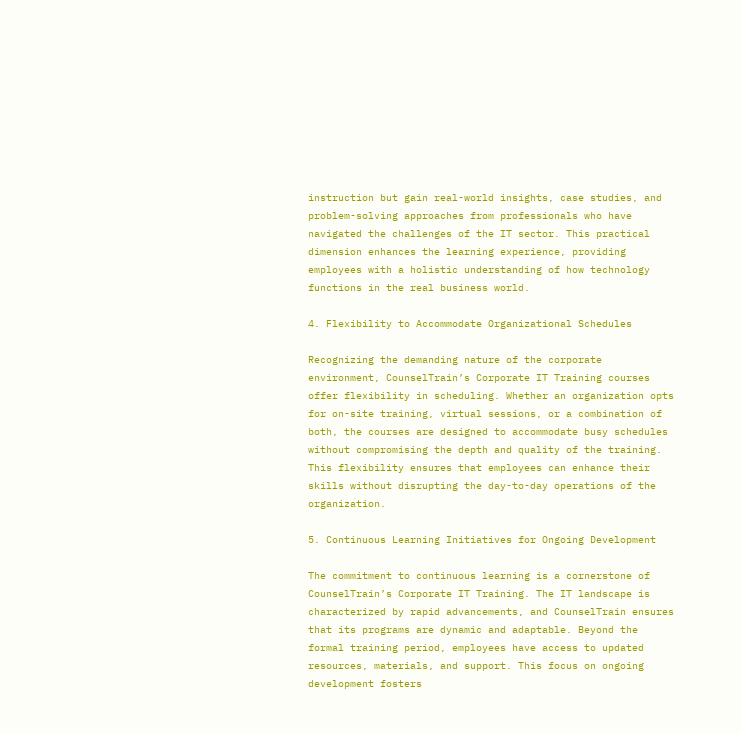instruction but gain real-world insights, case studies, and problem-solving approaches from professionals who have navigated the challenges of the IT sector. This practical dimension enhances the learning experience, providing employees with a holistic understanding of how technology functions in the real business world.

4. Flexibility to Accommodate Organizational Schedules

Recognizing the demanding nature of the corporate environment, CounselTrain’s Corporate IT Training courses offer flexibility in scheduling. Whether an organization opts for on-site training, virtual sessions, or a combination of both, the courses are designed to accommodate busy schedules without compromising the depth and quality of the training. This flexibility ensures that employees can enhance their skills without disrupting the day-to-day operations of the organization.

5. Continuous Learning Initiatives for Ongoing Development

The commitment to continuous learning is a cornerstone of CounselTrain’s Corporate IT Training. The IT landscape is characterized by rapid advancements, and CounselTrain ensures that its programs are dynamic and adaptable. Beyond the formal training period, employees have access to updated resources, materials, and support. This focus on ongoing development fosters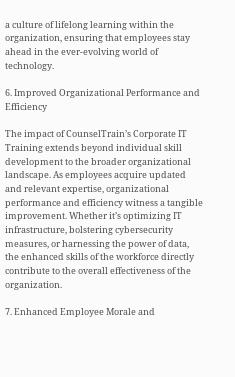a culture of lifelong learning within the organization, ensuring that employees stay ahead in the ever-evolving world of technology.

6. Improved Organizational Performance and Efficiency

The impact of CounselTrain’s Corporate IT Training extends beyond individual skill development to the broader organizational landscape. As employees acquire updated and relevant expertise, organizational performance and efficiency witness a tangible improvement. Whether it’s optimizing IT infrastructure, bolstering cybersecurity measures, or harnessing the power of data, the enhanced skills of the workforce directly contribute to the overall effectiveness of the organization.

7. Enhanced Employee Morale and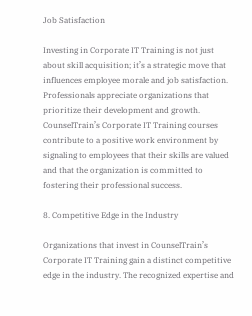Job Satisfaction

Investing in Corporate IT Training is not just about skill acquisition; it’s a strategic move that influences employee morale and job satisfaction. Professionals appreciate organizations that prioritize their development and growth. CounselTrain’s Corporate IT Training courses contribute to a positive work environment by signaling to employees that their skills are valued and that the organization is committed to fostering their professional success.

8. Competitive Edge in the Industry

Organizations that invest in CounselTrain’s Corporate IT Training gain a distinct competitive edge in the industry. The recognized expertise and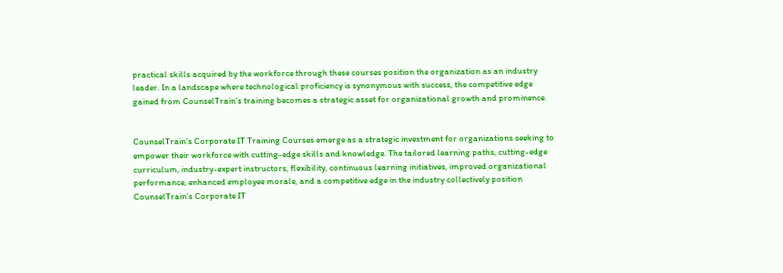practical skills acquired by the workforce through these courses position the organization as an industry leader. In a landscape where technological proficiency is synonymous with success, the competitive edge gained from CounselTrain’s training becomes a strategic asset for organizational growth and prominence.


CounselTrain’s Corporate IT Training Courses emerge as a strategic investment for organizations seeking to empower their workforce with cutting-edge skills and knowledge. The tailored learning paths, cutting-edge curriculum, industry-expert instructors, flexibility, continuous learning initiatives, improved organizational performance, enhanced employee morale, and a competitive edge in the industry collectively position CounselTrain’s Corporate IT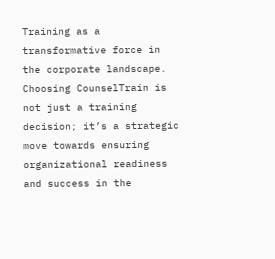Training as a transformative force in the corporate landscape. Choosing CounselTrain is not just a training decision; it’s a strategic move towards ensuring organizational readiness and success in the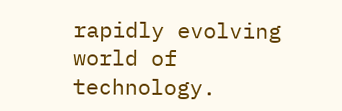rapidly evolving world of technology.